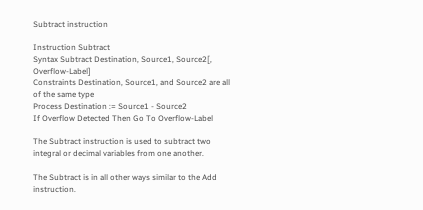Subtract instruction

Instruction Subtract
Syntax Subtract Destination, Source1, Source2[, Overflow-Label]
Constraints Destination, Source1, and Source2 are all of the same type
Process Destination := Source1 - Source2
If Overflow Detected Then Go To Overflow-Label

The Subtract instruction is used to subtract two integral or decimal variables from one another.

The Subtract is in all other ways similar to the Add instruction.